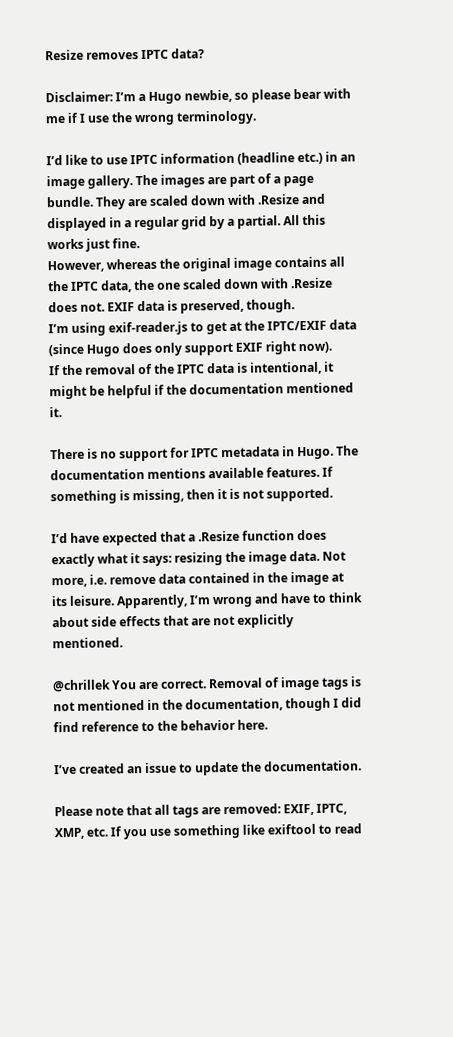Resize removes IPTC data?

Disclaimer: I’m a Hugo newbie, so please bear with me if I use the wrong terminology.

I’d like to use IPTC information (headline etc.) in an image gallery. The images are part of a page bundle. They are scaled down with .Resize and displayed in a regular grid by a partial. All this works just fine.
However, whereas the original image contains all the IPTC data, the one scaled down with .Resize does not. EXIF data is preserved, though.
I’m using exif-reader.js to get at the IPTC/EXIF data (since Hugo does only support EXIF right now).
If the removal of the IPTC data is intentional, it might be helpful if the documentation mentioned it.

There is no support for IPTC metadata in Hugo. The documentation mentions available features. If something is missing, then it is not supported.

I’d have expected that a .Resize function does exactly what it says: resizing the image data. Not more, i.e. remove data contained in the image at its leisure. Apparently, I’m wrong and have to think about side effects that are not explicitly mentioned.

@chrillek You are correct. Removal of image tags is not mentioned in the documentation, though I did find reference to the behavior here.

I’ve created an issue to update the documentation.

Please note that all tags are removed: EXIF, IPTC, XMP, etc. If you use something like exiftool to read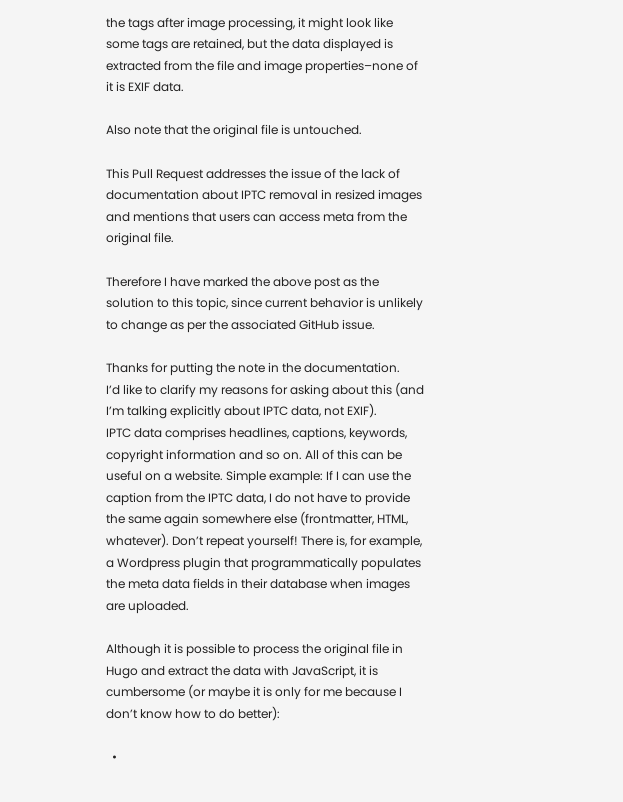the tags after image processing, it might look like some tags are retained, but the data displayed is extracted from the file and image properties–none of it is EXIF data.

Also note that the original file is untouched.

This Pull Request addresses the issue of the lack of documentation about IPTC removal in resized images and mentions that users can access meta from the original file.

Therefore I have marked the above post as the solution to this topic, since current behavior is unlikely to change as per the associated GitHub issue.

Thanks for putting the note in the documentation.
I’d like to clarify my reasons for asking about this (and I’m talking explicitly about IPTC data, not EXIF).
IPTC data comprises headlines, captions, keywords, copyright information and so on. All of this can be useful on a website. Simple example: If I can use the caption from the IPTC data, I do not have to provide the same again somewhere else (frontmatter, HTML, whatever). Don’t repeat yourself! There is, for example, a Wordpress plugin that programmatically populates the meta data fields in their database when images are uploaded.

Although it is possible to process the original file in Hugo and extract the data with JavaScript, it is cumbersome (or maybe it is only for me because I don’t know how to do better):

  •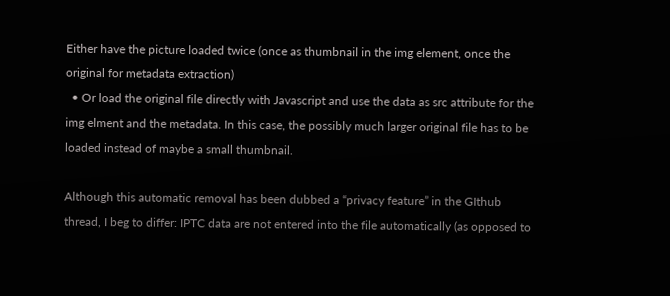Either have the picture loaded twice (once as thumbnail in the img element, once the original for metadata extraction)
  • Or load the original file directly with Javascript and use the data as src attribute for the img elment and the metadata. In this case, the possibly much larger original file has to be loaded instead of maybe a small thumbnail.

Although this automatic removal has been dubbed a “privacy feature” in the GIthub thread, I beg to differ: IPTC data are not entered into the file automatically (as opposed to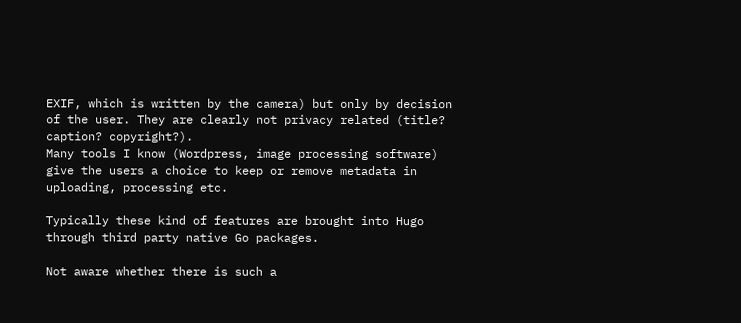EXIF, which is written by the camera) but only by decision of the user. They are clearly not privacy related (title? caption? copyright?).
Many tools I know (Wordpress, image processing software) give the users a choice to keep or remove metadata in uploading, processing etc.

Typically these kind of features are brought into Hugo through third party native Go packages.

Not aware whether there is such a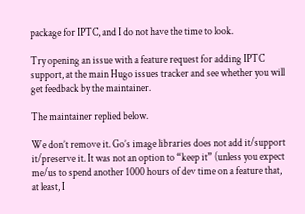package for IPTC, and I do not have the time to look.

Try opening an issue with a feature request for adding IPTC support, at the main Hugo issues tracker and see whether you will get feedback by the maintainer.

The maintainer replied below.

We don’t remove it. Go’s image libraries does not add it/support it/preserve it. It was not an option to “keep it” (unless you expect me/us to spend another 1000 hours of dev time on a feature that, at least, I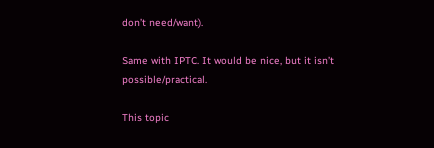don’t need/want).

Same with IPTC. It would be nice, but it isn’t possible/practical.

This topic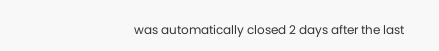was automatically closed 2 days after the last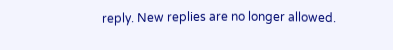reply. New replies are no longer allowed.